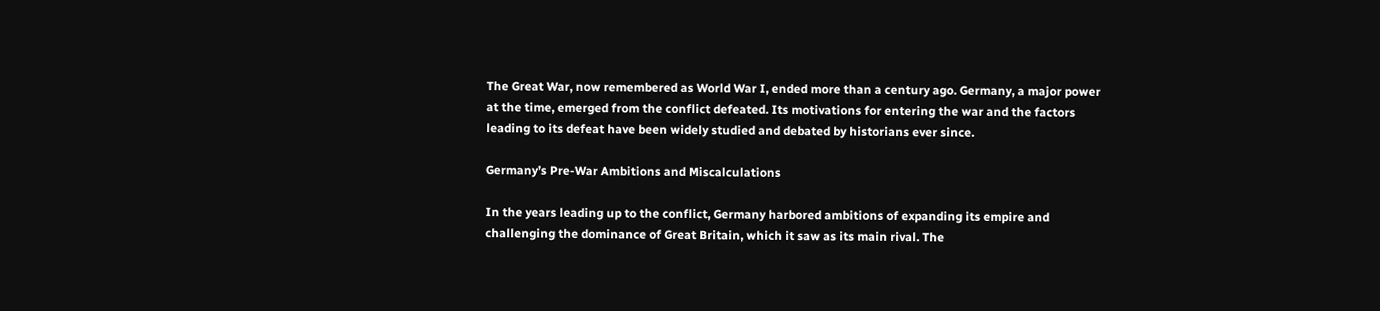The Great War, now remembered as World War I, ended more than a century ago. Germany, a major power at the time, emerged from the conflict defeated. Its motivations for entering the war and the factors leading to its defeat have been widely studied and debated by historians ever since.

Germany’s Pre-War Ambitions and Miscalculations

In the years leading up to the conflict, Germany harbored ambitions of expanding its empire and challenging the dominance of Great Britain, which it saw as its main rival. The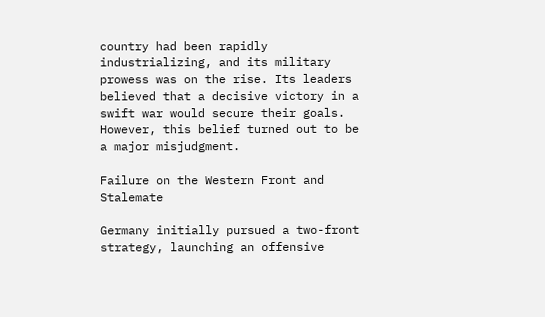country had been rapidly industrializing, and its military prowess was on the rise. Its leaders believed that a decisive victory in a swift war would secure their goals. However, this belief turned out to be a major misjudgment.

Failure on the Western Front and Stalemate

Germany initially pursued a two-front strategy, launching an offensive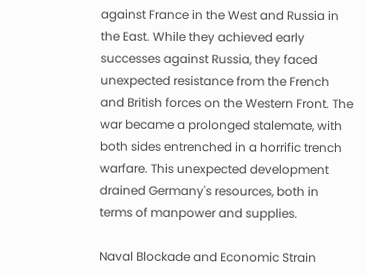against France in the West and Russia in the East. While they achieved early successes against Russia, they faced unexpected resistance from the French and British forces on the Western Front. The war became a prolonged stalemate, with both sides entrenched in a horrific trench warfare. This unexpected development drained Germany's resources, both in terms of manpower and supplies.

Naval Blockade and Economic Strain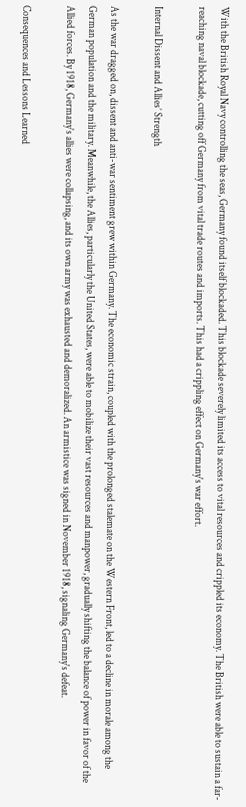With the British Royal Navy controlling the seas, Germany found itself blockaded. This blockade severely limited its access to vital resources and crippled its economy. The British were able to sustain a far-reaching naval blockade, cutting off Germany from vital trade routes and imports. This had a crippling effect on Germany's war effort.

Internal Dissent and Allies’ Strength

As the war dragged on, dissent and anti-war sentiment grew within Germany. The economic strain, coupled with the prolonged stalemate on the Western Front, led to a decline in morale among the German population and the military. Meanwhile, the Allies, particularly the United States, were able to mobilize their vast resources and manpower, gradually shifting the balance of power in favor of the Allied forces. By 1918, Germany's allies were collapsing, and its own army was exhausted and demoralized. An armistice was signed in November 1918, signaling Germany's defeat.

Consequences and Lessons Learned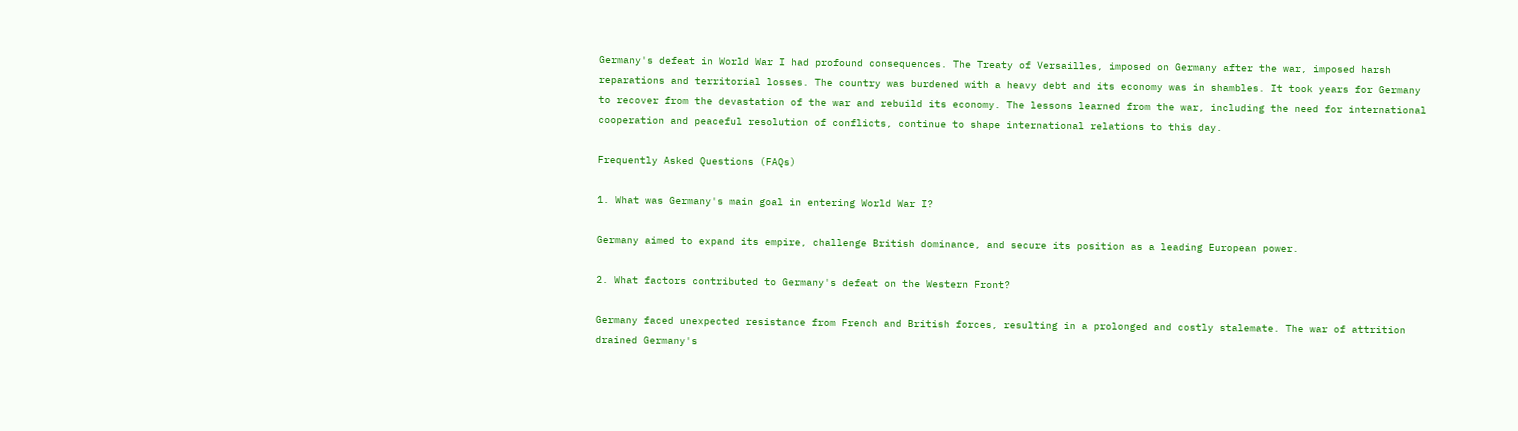Germany's defeat in World War I had profound consequences. The Treaty of Versailles, imposed on Germany after the war, imposed harsh reparations and territorial losses. The country was burdened with a heavy debt and its economy was in shambles. It took years for Germany to recover from the devastation of the war and rebuild its economy. The lessons learned from the war, including the need for international cooperation and peaceful resolution of conflicts, continue to shape international relations to this day.

Frequently Asked Questions (FAQs)

1. What was Germany's main goal in entering World War I?

Germany aimed to expand its empire, challenge British dominance, and secure its position as a leading European power.

2. What factors contributed to Germany's defeat on the Western Front?

Germany faced unexpected resistance from French and British forces, resulting in a prolonged and costly stalemate. The war of attrition drained Germany's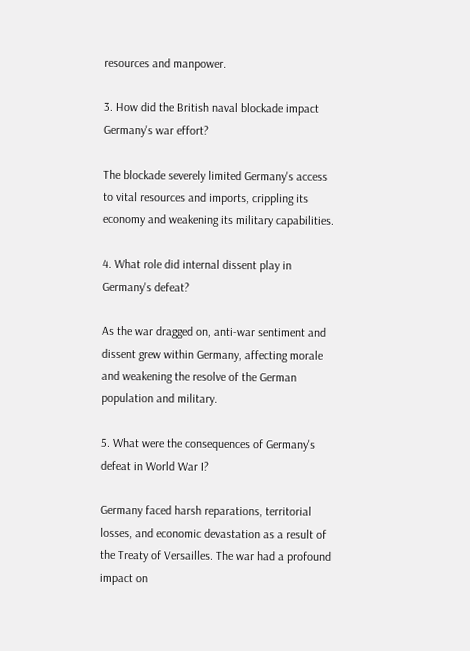resources and manpower.

3. How did the British naval blockade impact Germany's war effort?

The blockade severely limited Germany's access to vital resources and imports, crippling its economy and weakening its military capabilities.

4. What role did internal dissent play in Germany's defeat?

As the war dragged on, anti-war sentiment and dissent grew within Germany, affecting morale and weakening the resolve of the German population and military.

5. What were the consequences of Germany's defeat in World War I?

Germany faced harsh reparations, territorial losses, and economic devastation as a result of the Treaty of Versailles. The war had a profound impact on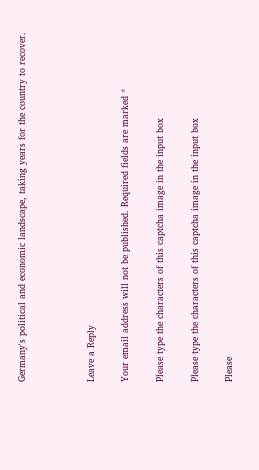Germany's political and economic landscape, taking years for the country to recover.



Leave a Reply

Your email address will not be published. Required fields are marked *

Please type the characters of this captcha image in the input box

Please type the characters of this captcha image in the input box

Please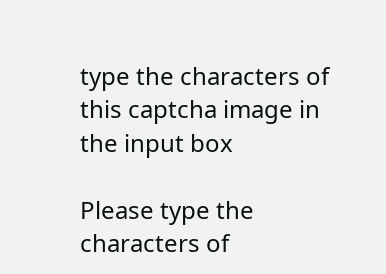type the characters of this captcha image in the input box

Please type the characters of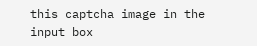this captcha image in the input box